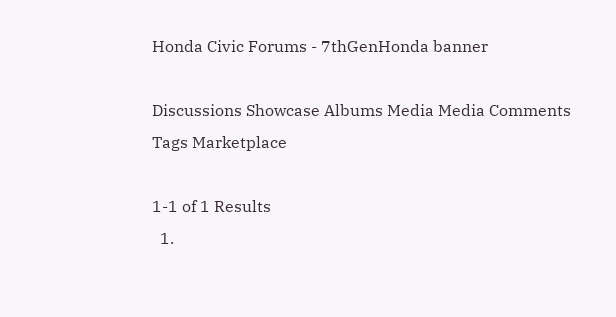Honda Civic Forums - 7thGenHonda banner

Discussions Showcase Albums Media Media Comments Tags Marketplace

1-1 of 1 Results
  1.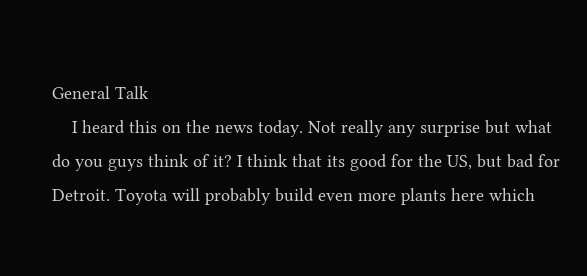General Talk
    I heard this on the news today. Not really any surprise but what do you guys think of it? I think that its good for the US, but bad for Detroit. Toyota will probably build even more plants here which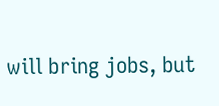will bring jobs, but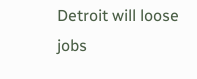Detroit will loose jobs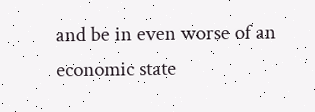and be in even worse of an economic state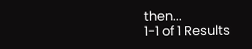then...
1-1 of 1 Results